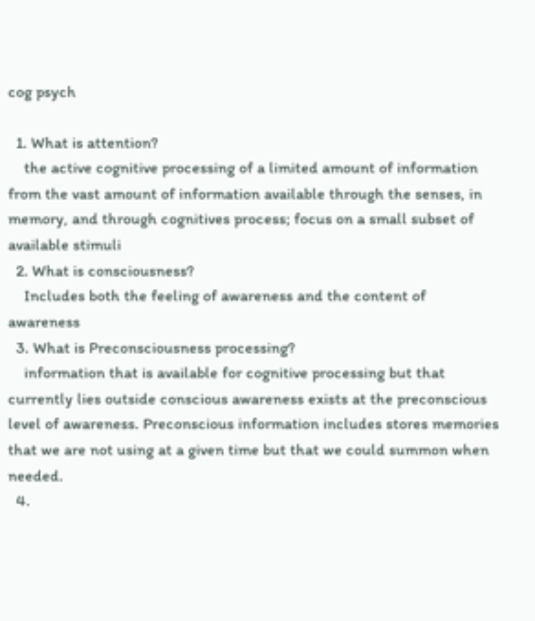cog psych

  1. What is attention?
    the active cognitive processing of a limited amount of information from the vast amount of information available through the senses, in memory, and through cognitives process; focus on a small subset of available stimuli
  2. What is consciousness?
    Includes both the feeling of awareness and the content of awareness
  3. What is Preconsciousness processing?
    information that is available for cognitive processing but that currently lies outside conscious awareness exists at the preconscious level of awareness. Preconscious information includes stores memories that we are not using at a given time but that we could summon when needed.
  4.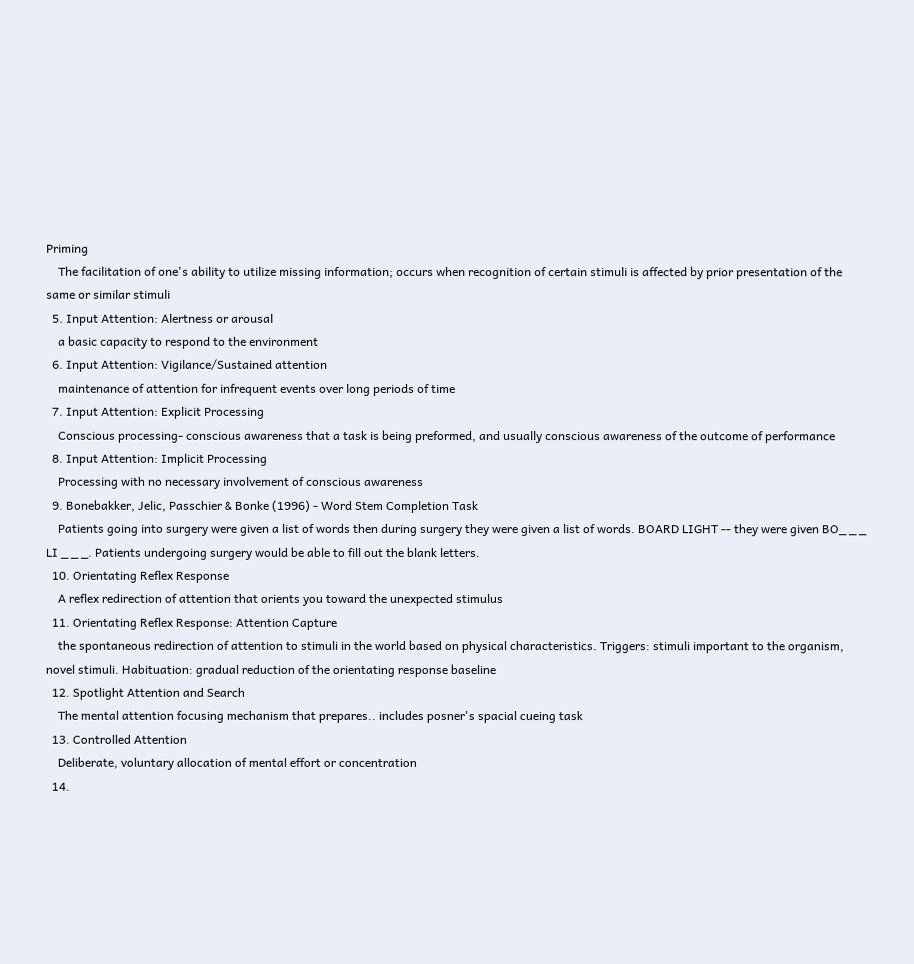Priming
    The facilitation of one's ability to utilize missing information; occurs when recognition of certain stimuli is affected by prior presentation of the same or similar stimuli
  5. Input Attention: Alertness or arousal
    a basic capacity to respond to the environment
  6. Input Attention: Vigilance/Sustained attention
    maintenance of attention for infrequent events over long periods of time
  7. Input Attention: Explicit Processing
    Conscious processing- conscious awareness that a task is being preformed, and usually conscious awareness of the outcome of performance
  8. Input Attention: Implicit Processing
    Processing with no necessary involvement of conscious awareness
  9. Bonebakker, Jelic, Passchier & Bonke (1996) - Word Stem Completion Task
    Patients going into surgery were given a list of words then during surgery they were given a list of words. BOARD LIGHT -- they were given BO_ _ _ LI _ _ _. Patients undergoing surgery would be able to fill out the blank letters.
  10. Orientating Reflex Response
    A reflex redirection of attention that orients you toward the unexpected stimulus
  11. Orientating Reflex Response: Attention Capture
    the spontaneous redirection of attention to stimuli in the world based on physical characteristics. Triggers: stimuli important to the organism, novel stimuli. Habituation: gradual reduction of the orientating response baseline
  12. Spotlight Attention and Search
    The mental attention focusing mechanism that prepares.. includes posner's spacial cueing task
  13. Controlled Attention
    Deliberate, voluntary allocation of mental effort or concentration
  14.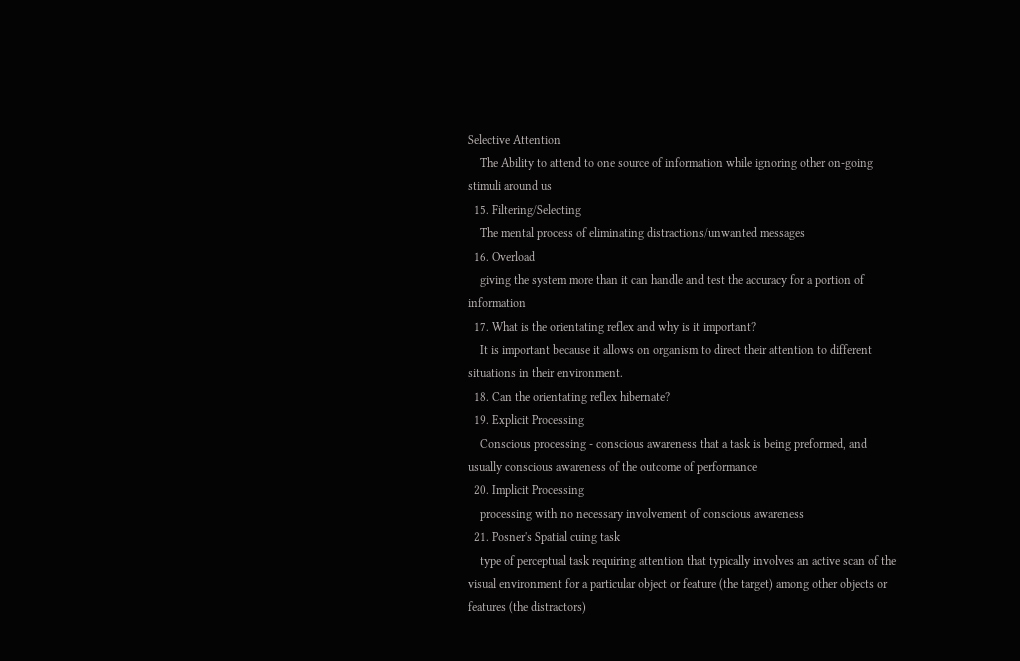Selective Attention
    The Ability to attend to one source of information while ignoring other on-going stimuli around us
  15. Filtering/Selecting
    The mental process of eliminating distractions/unwanted messages
  16. Overload
    giving the system more than it can handle and test the accuracy for a portion of information
  17. What is the orientating reflex and why is it important?
    It is important because it allows on organism to direct their attention to different situations in their environment.
  18. Can the orientating reflex hibernate?
  19. Explicit Processing
    Conscious processing - conscious awareness that a task is being preformed, and usually conscious awareness of the outcome of performance
  20. Implicit Processing
    processing with no necessary involvement of conscious awareness
  21. Posner's Spatial cuing task
    type of perceptual task requiring attention that typically involves an active scan of the visual environment for a particular object or feature (the target) among other objects or features (the distractors)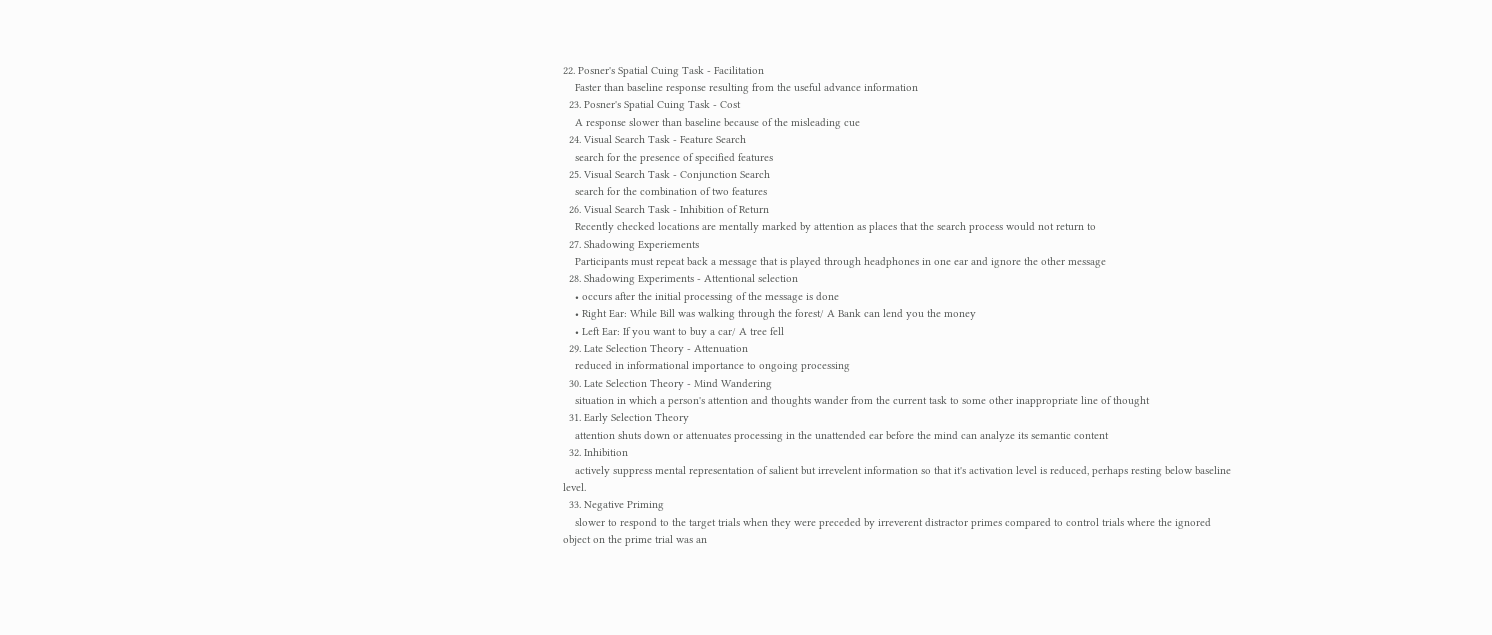22. Posner's Spatial Cuing Task - Facilitation
    Faster than baseline response resulting from the useful advance information
  23. Posner's Spatial Cuing Task - Cost
    A response slower than baseline because of the misleading cue
  24. Visual Search Task - Feature Search
    search for the presence of specified features
  25. Visual Search Task - Conjunction Search
    search for the combination of two features
  26. Visual Search Task - Inhibition of Return
    Recently checked locations are mentally marked by attention as places that the search process would not return to
  27. Shadowing Experiements
    Participants must repeat back a message that is played through headphones in one ear and ignore the other message
  28. Shadowing Experiments - Attentional selection
    • occurs after the initial processing of the message is done
    • Right Ear: While Bill was walking through the forest/ A Bank can lend you the money
    • Left Ear: If you want to buy a car/ A tree fell
  29. Late Selection Theory - Attenuation
    reduced in informational importance to ongoing processing
  30. Late Selection Theory - Mind Wandering
    situation in which a person's attention and thoughts wander from the current task to some other inappropriate line of thought
  31. Early Selection Theory
    attention shuts down or attenuates processing in the unattended ear before the mind can analyze its semantic content
  32. Inhibition
    actively suppress mental representation of salient but irrevelent information so that it's activation level is reduced, perhaps resting below baseline level.
  33. Negative Priming
    slower to respond to the target trials when they were preceded by irreverent distractor primes compared to control trials where the ignored object on the prime trial was an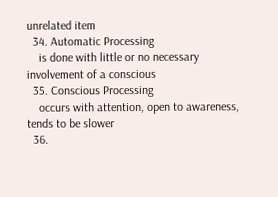unrelated item
  34. Automatic Processing
    is done with little or no necessary involvement of a conscious
  35. Conscious Processing
    occurs with attention, open to awareness, tends to be slower
  36.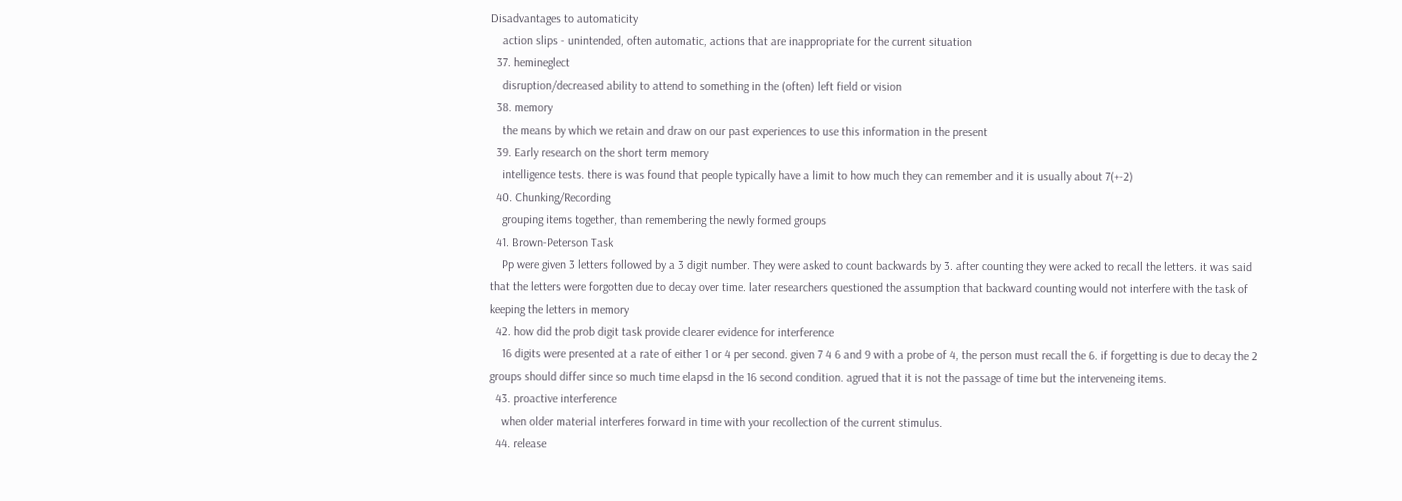Disadvantages to automaticity
    action slips - unintended, often automatic, actions that are inappropriate for the current situation
  37. hemineglect
    disruption/decreased ability to attend to something in the (often) left field or vision
  38. memory
    the means by which we retain and draw on our past experiences to use this information in the present
  39. Early research on the short term memory
    intelligence tests. there is was found that people typically have a limit to how much they can remember and it is usually about 7(+-2)
  40. Chunking/Recording
    grouping items together, than remembering the newly formed groups
  41. Brown-Peterson Task
    Pp were given 3 letters followed by a 3 digit number. They were asked to count backwards by 3. after counting they were acked to recall the letters. it was said that the letters were forgotten due to decay over time. later researchers questioned the assumption that backward counting would not interfere with the task of keeping the letters in memory
  42. how did the prob digit task provide clearer evidence for interference
    16 digits were presented at a rate of either 1 or 4 per second. given 7 4 6 and 9 with a probe of 4, the person must recall the 6. if forgetting is due to decay the 2 groups should differ since so much time elapsd in the 16 second condition. agrued that it is not the passage of time but the interveneing items.
  43. proactive interference
    when older material interferes forward in time with your recollection of the current stimulus.
  44. release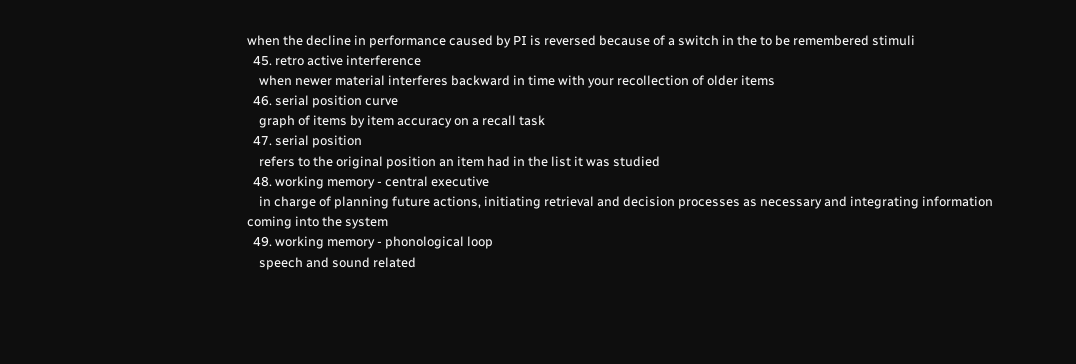when the decline in performance caused by PI is reversed because of a switch in the to be remembered stimuli
  45. retro active interference
    when newer material interferes backward in time with your recollection of older items
  46. serial position curve
    graph of items by item accuracy on a recall task
  47. serial position
    refers to the original position an item had in the list it was studied
  48. working memory - central executive
    in charge of planning future actions, initiating retrieval and decision processes as necessary and integrating information coming into the system
  49. working memory - phonological loop
    speech and sound related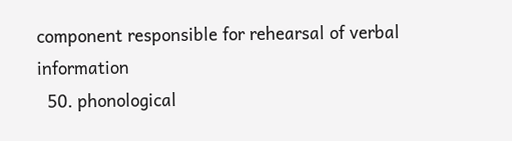component responsible for rehearsal of verbal information
  50. phonological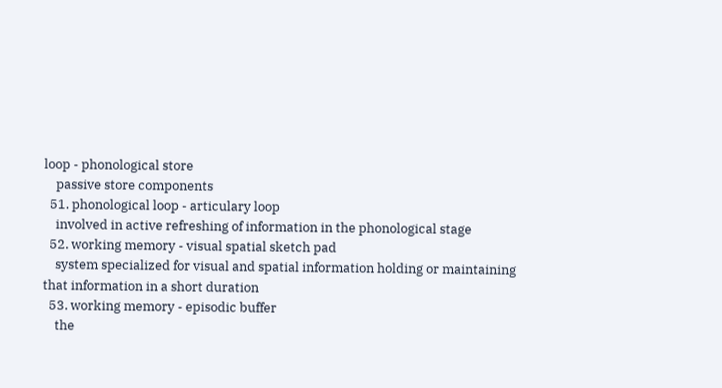loop - phonological store
    passive store components
  51. phonological loop - articulary loop
    involved in active refreshing of information in the phonological stage
  52. working memory - visual spatial sketch pad
    system specialized for visual and spatial information holding or maintaining that information in a short duration
  53. working memory - episodic buffer
    the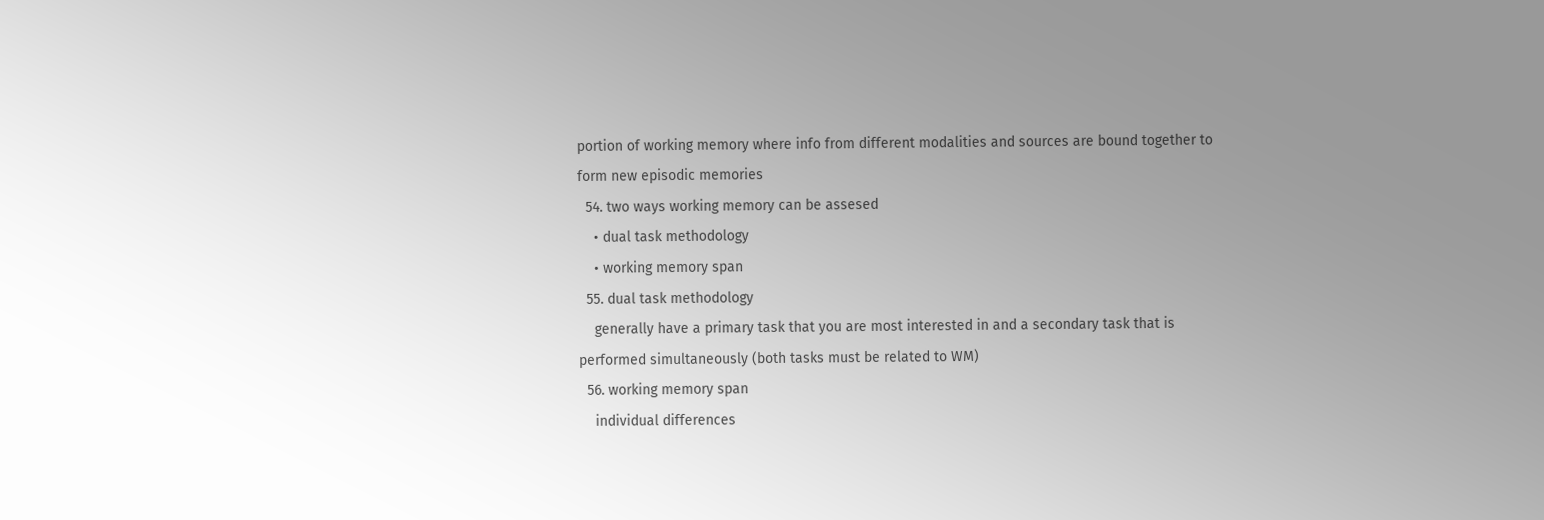portion of working memory where info from different modalities and sources are bound together to form new episodic memories
  54. two ways working memory can be assesed
    • dual task methodology
    • working memory span
  55. dual task methodology
    generally have a primary task that you are most interested in and a secondary task that is performed simultaneously (both tasks must be related to WM)
  56. working memory span
    individual differences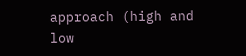approach (high and low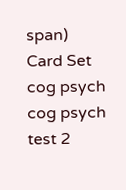span)
Card Set
cog psych
cog psych test 2